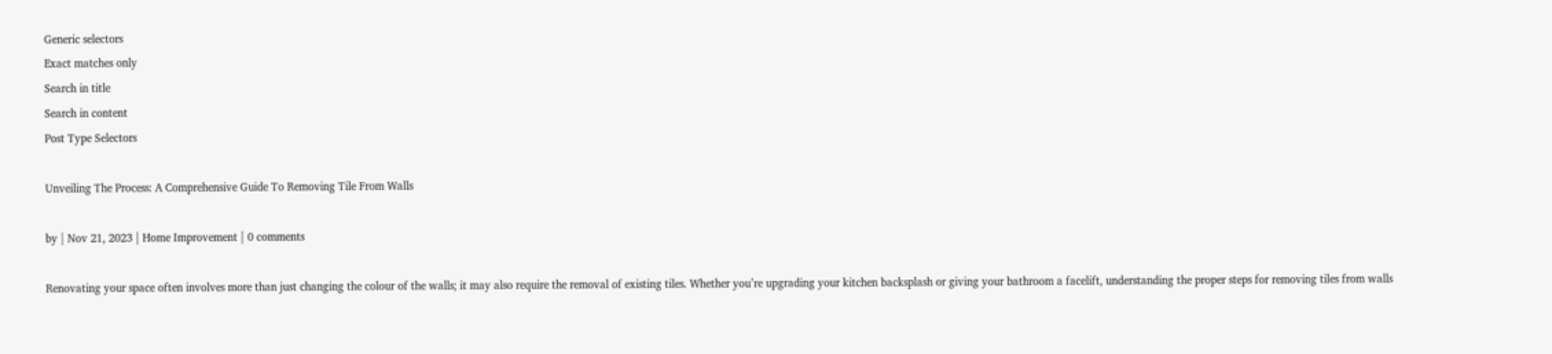Generic selectors
Exact matches only
Search in title
Search in content
Post Type Selectors

Unveiling The Process: A Comprehensive Guide To Removing Tile From Walls

by | Nov 21, 2023 | Home Improvement | 0 comments

Renovating your space often involves more than just changing the colour of the walls; it may also require the removal of existing tiles. Whether you’re upgrading your kitchen backsplash or giving your bathroom a facelift, understanding the proper steps for removing tiles from walls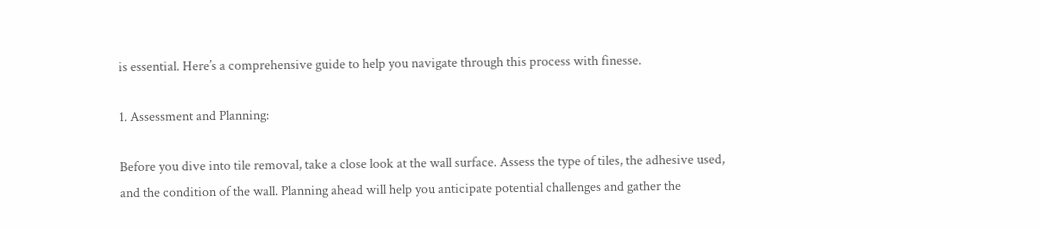is essential. Here’s a comprehensive guide to help you navigate through this process with finesse.

1. Assessment and Planning:

Before you dive into tile removal, take a close look at the wall surface. Assess the type of tiles, the adhesive used, and the condition of the wall. Planning ahead will help you anticipate potential challenges and gather the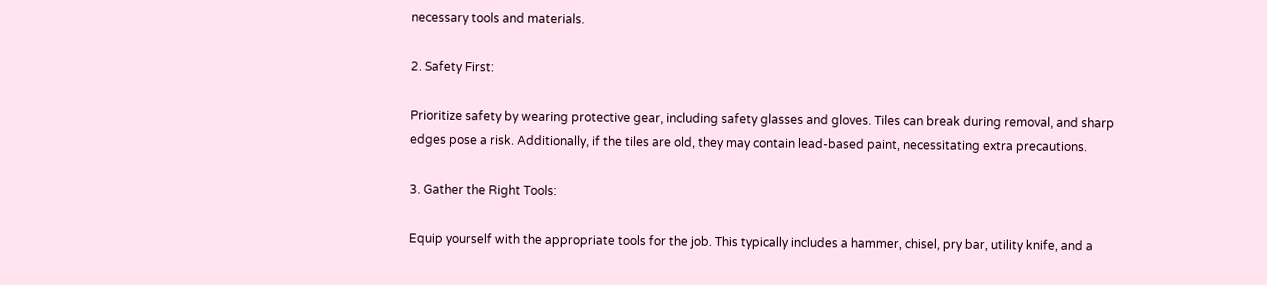necessary tools and materials.

2. Safety First:

Prioritize safety by wearing protective gear, including safety glasses and gloves. Tiles can break during removal, and sharp edges pose a risk. Additionally, if the tiles are old, they may contain lead-based paint, necessitating extra precautions.

3. Gather the Right Tools:

Equip yourself with the appropriate tools for the job. This typically includes a hammer, chisel, pry bar, utility knife, and a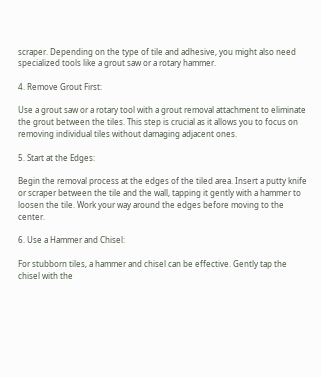scraper. Depending on the type of tile and adhesive, you might also need specialized tools like a grout saw or a rotary hammer.

4. Remove Grout First:

Use a grout saw or a rotary tool with a grout removal attachment to eliminate the grout between the tiles. This step is crucial as it allows you to focus on removing individual tiles without damaging adjacent ones.

5. Start at the Edges:

Begin the removal process at the edges of the tiled area. Insert a putty knife or scraper between the tile and the wall, tapping it gently with a hammer to loosen the tile. Work your way around the edges before moving to the center.

6. Use a Hammer and Chisel:

For stubborn tiles, a hammer and chisel can be effective. Gently tap the chisel with the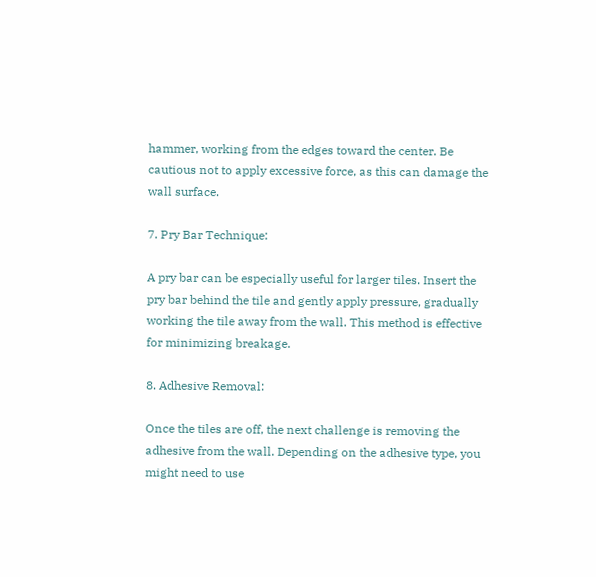hammer, working from the edges toward the center. Be cautious not to apply excessive force, as this can damage the wall surface.

7. Pry Bar Technique:

A pry bar can be especially useful for larger tiles. Insert the pry bar behind the tile and gently apply pressure, gradually working the tile away from the wall. This method is effective for minimizing breakage.

8. Adhesive Removal:

Once the tiles are off, the next challenge is removing the adhesive from the wall. Depending on the adhesive type, you might need to use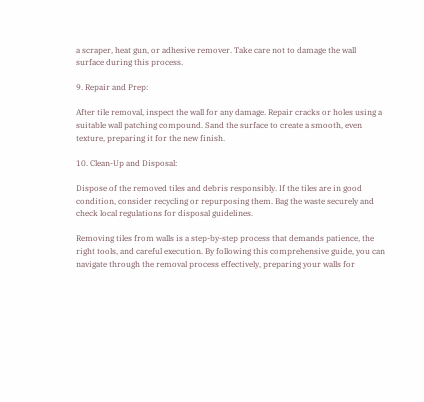a scraper, heat gun, or adhesive remover. Take care not to damage the wall surface during this process.

9. Repair and Prep:

After tile removal, inspect the wall for any damage. Repair cracks or holes using a suitable wall patching compound. Sand the surface to create a smooth, even texture, preparing it for the new finish.

10. Clean-Up and Disposal:

Dispose of the removed tiles and debris responsibly. If the tiles are in good condition, consider recycling or repurposing them. Bag the waste securely and check local regulations for disposal guidelines.

Removing tiles from walls is a step-by-step process that demands patience, the right tools, and careful execution. By following this comprehensive guide, you can navigate through the removal process effectively, preparing your walls for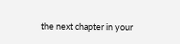the next chapter in your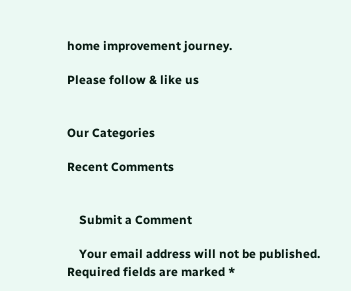home improvement journey.

Please follow & like us


Our Categories

Recent Comments


    Submit a Comment

    Your email address will not be published. Required fields are marked *